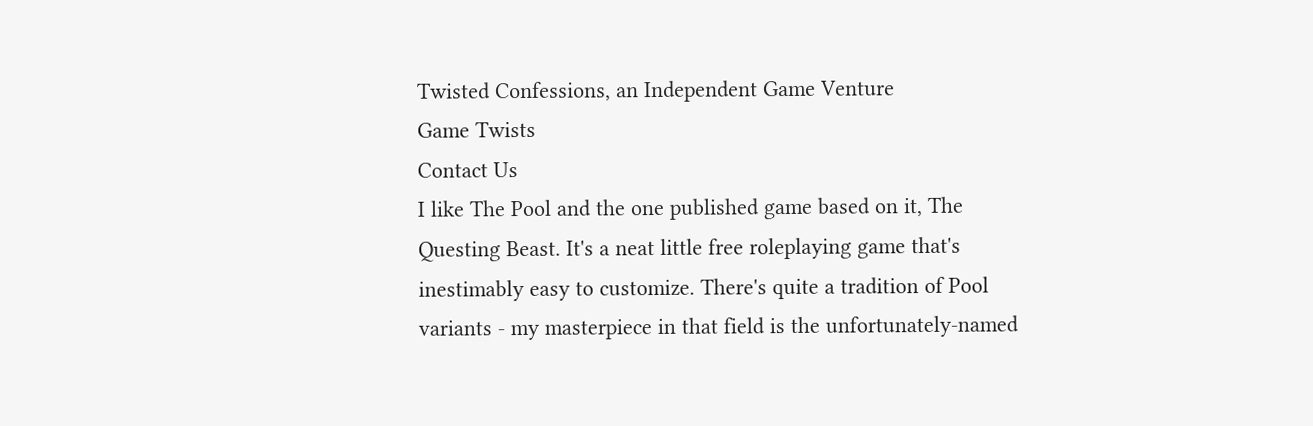Twisted Confessions, an Independent Game Venture
Game Twists
Contact Us
I like The Pool and the one published game based on it, The Questing Beast. It's a neat little free roleplaying game that's inestimably easy to customize. There's quite a tradition of Pool variants - my masterpiece in that field is the unfortunately-named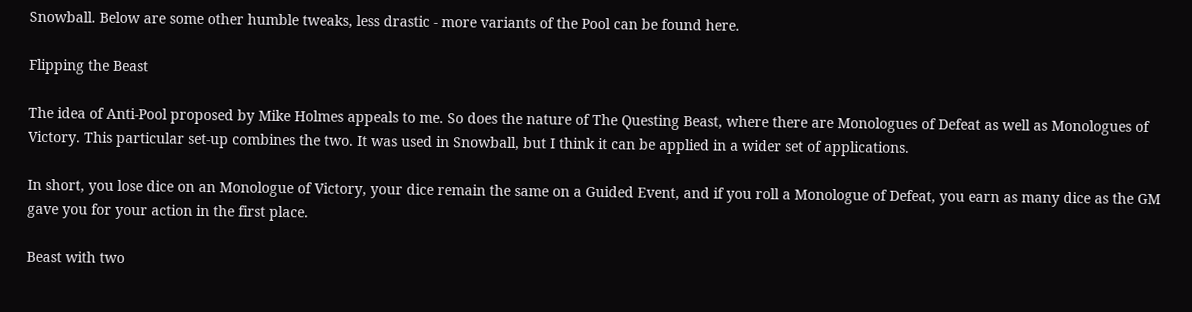Snowball. Below are some other humble tweaks, less drastic - more variants of the Pool can be found here.

Flipping the Beast

The idea of Anti-Pool proposed by Mike Holmes appeals to me. So does the nature of The Questing Beast, where there are Monologues of Defeat as well as Monologues of Victory. This particular set-up combines the two. It was used in Snowball, but I think it can be applied in a wider set of applications.

In short, you lose dice on an Monologue of Victory, your dice remain the same on a Guided Event, and if you roll a Monologue of Defeat, you earn as many dice as the GM gave you for your action in the first place.

Beast with two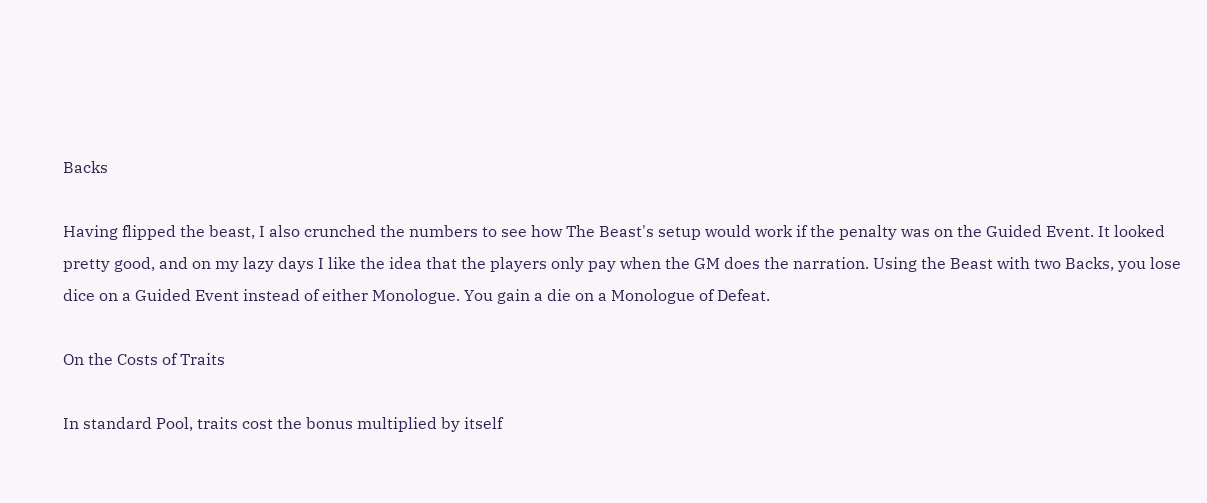Backs

Having flipped the beast, I also crunched the numbers to see how The Beast's setup would work if the penalty was on the Guided Event. It looked pretty good, and on my lazy days I like the idea that the players only pay when the GM does the narration. Using the Beast with two Backs, you lose dice on a Guided Event instead of either Monologue. You gain a die on a Monologue of Defeat.

On the Costs of Traits

In standard Pool, traits cost the bonus multiplied by itself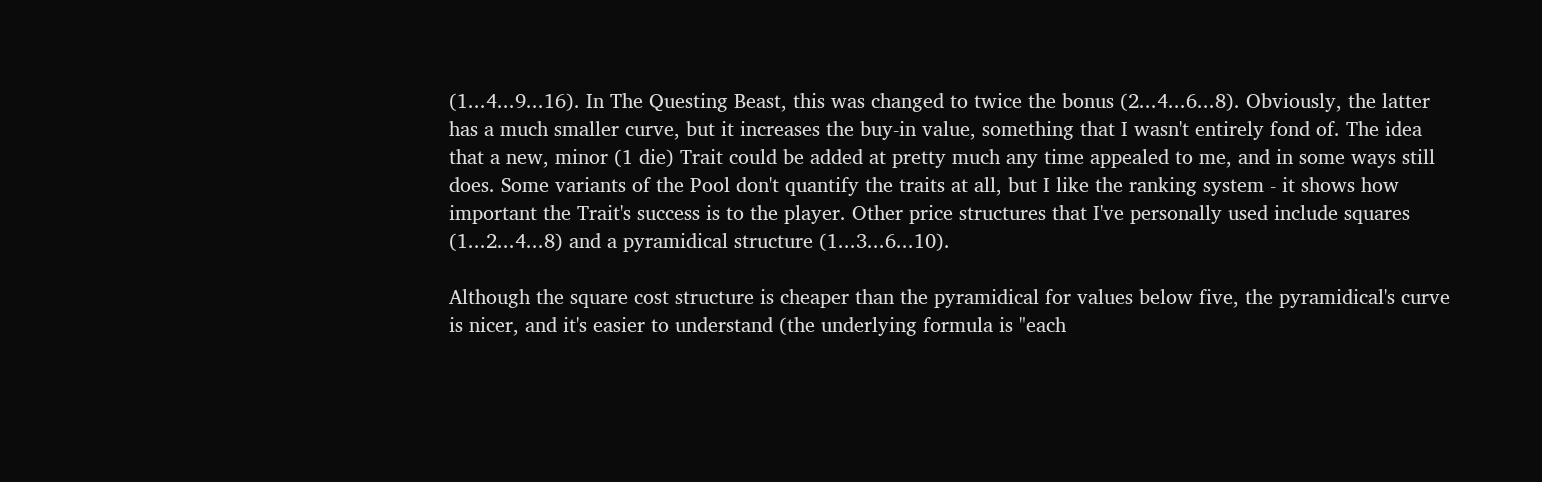(1...4...9...16). In The Questing Beast, this was changed to twice the bonus (2...4...6...8). Obviously, the latter has a much smaller curve, but it increases the buy-in value, something that I wasn't entirely fond of. The idea that a new, minor (1 die) Trait could be added at pretty much any time appealed to me, and in some ways still does. Some variants of the Pool don't quantify the traits at all, but I like the ranking system - it shows how important the Trait's success is to the player. Other price structures that I've personally used include squares (1...2...4...8) and a pyramidical structure (1...3...6...10).

Although the square cost structure is cheaper than the pyramidical for values below five, the pyramidical's curve is nicer, and it's easier to understand (the underlying formula is "each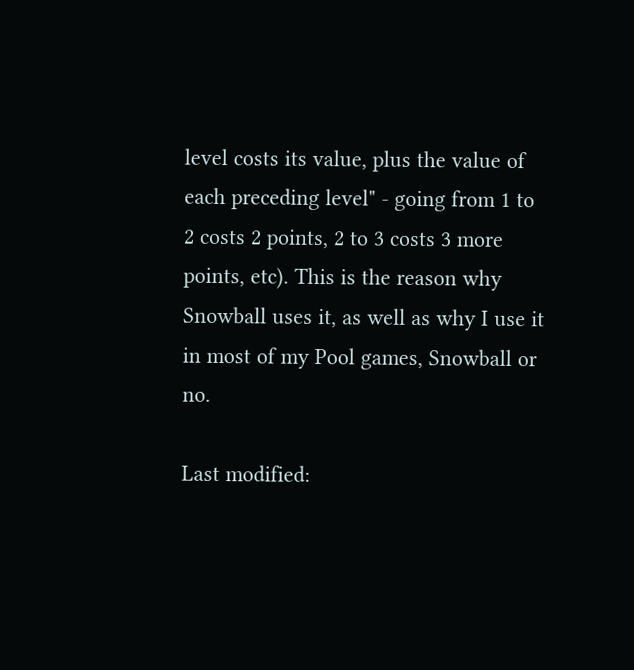level costs its value, plus the value of each preceding level" - going from 1 to 2 costs 2 points, 2 to 3 costs 3 more points, etc). This is the reason why Snowball uses it, as well as why I use it in most of my Pool games, Snowball or no.

Last modified: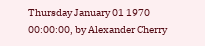Thursday January 01 1970 00:00:00, by Alexander Cherry